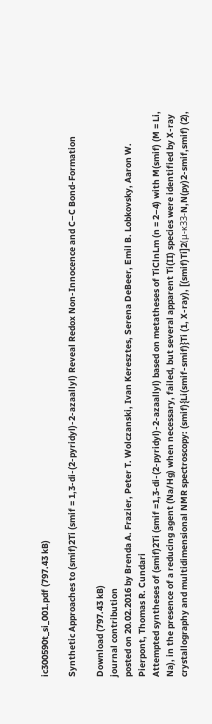ic300590t_si_001.pdf (797.43 kB)

Synthetic Approaches to (smif)2Ti (smif = 1,3-di-(2-pyridyl)-2-azaallyl) Reveal Redox Non-Innocence and C–C Bond-Formation

Download (797.43 kB)
journal contribution
posted on 20.02.2016 by Brenda A. Frazier, Peter T. Wolczanski, Ivan Keresztes, Serena DeBeer, Emil B. Lobkovsky, Aaron W. Pierpont, Thomas R. Cundari
Attempted syntheses of (smif)2Ti (smif =1,3-di-(2-pyridyl)-2-azaallyl) based on metatheses of TiClnLm (n = 2–4) with M(smif) (M = Li, Na), in the presence of a reducing agent (Na/Hg) when necessary, failed, but several apparent Ti(II) species were identified by X-ray crystallography and multidimensional NMR spectroscopy: (smif){Li(smif-smif)}Ti (1, X-ray), [(smif)Ti]2(μ-κ33-N,N(py)2-smif,smif) (2),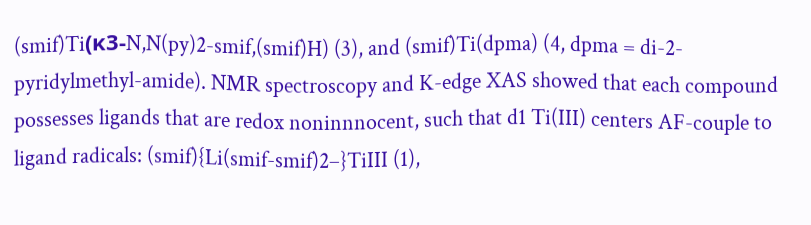(smif)Ti(κ3-N,N(py)2-smif,(smif)H) (3), and (smif)Ti(dpma) (4, dpma = di-2-pyridylmethyl-amide). NMR spectroscopy and K-edge XAS showed that each compound possesses ligands that are redox noninnnocent, such that d1 Ti(III) centers AF-couple to ligand radicals: (smif){Li(smif-smif)2–}TiIII (1),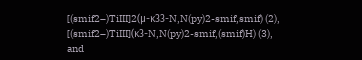[(smif2–)TiIII]2(μ-κ33-N,N(py)2-smif,smif) (2), [(smif2–)TiIII](κ3-N,N(py)2-smif,(smif)H) (3), and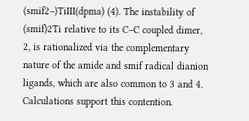(smif2–)TiIII(dpma) (4). The instability of (smif)2Ti relative to its C–C coupled dimer, 2, is rationalized via the complementary nature of the amide and smif radical dianion ligands, which are also common to 3 and 4. Calculations support this contention.